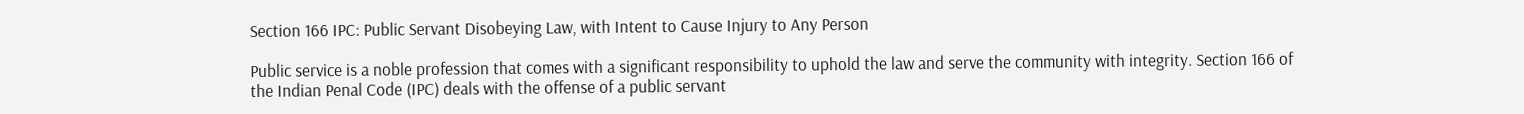Section 166 IPC: Public Servant Disobeying Law, with Intent to Cause Injury to Any Person

Public service is a noble profession that comes with a significant responsibility to uphold the law and serve the community with integrity. Section 166 of the Indian Penal Code (IPC) deals with the offense of a public servant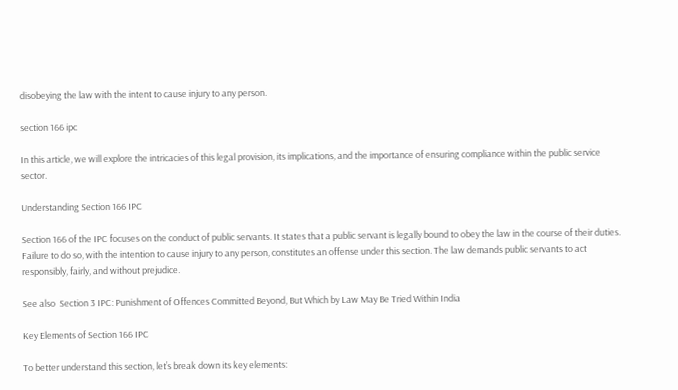disobeying the law with the intent to cause injury to any person.

section 166 ipc

In this article, we will explore the intricacies of this legal provision, its implications, and the importance of ensuring compliance within the public service sector.

Understanding Section 166 IPC

Section 166 of the IPC focuses on the conduct of public servants. It states that a public servant is legally bound to obey the law in the course of their duties. Failure to do so, with the intention to cause injury to any person, constitutes an offense under this section. The law demands public servants to act responsibly, fairly, and without prejudice.

See also  Section 3 IPC: Punishment of Offences Committed Beyond, But Which by Law May Be Tried Within India

Key Elements of Section 166 IPC

To better understand this section, let’s break down its key elements: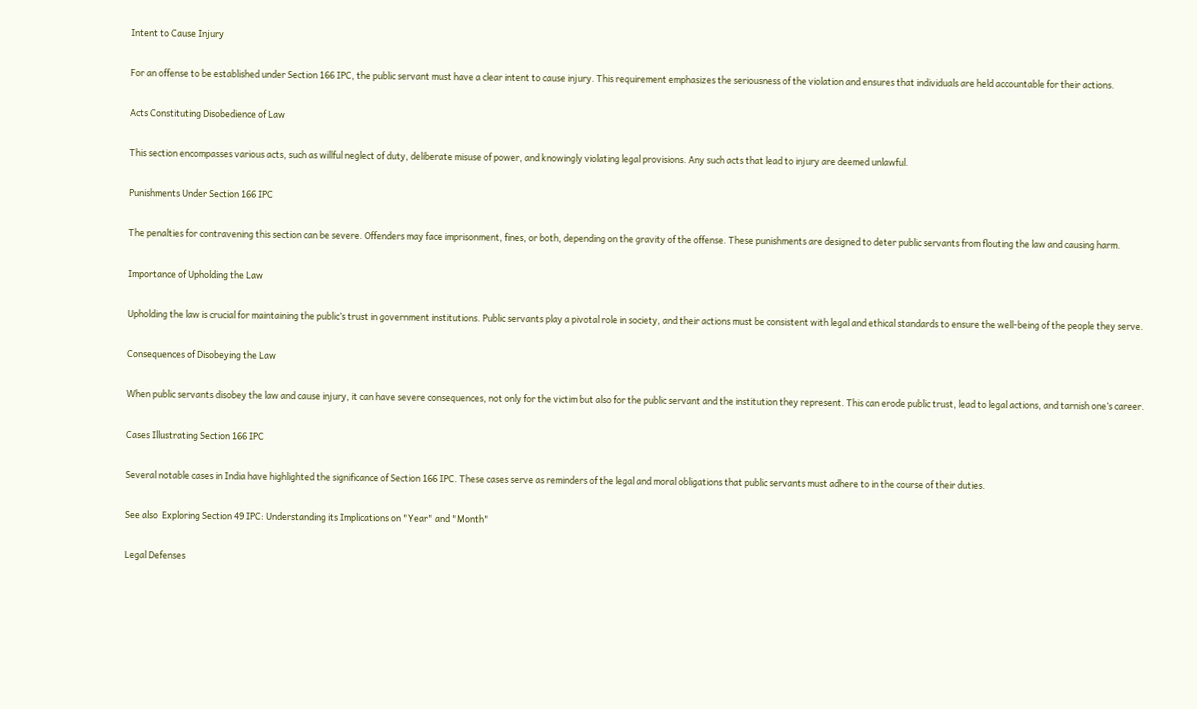Intent to Cause Injury

For an offense to be established under Section 166 IPC, the public servant must have a clear intent to cause injury. This requirement emphasizes the seriousness of the violation and ensures that individuals are held accountable for their actions.

Acts Constituting Disobedience of Law

This section encompasses various acts, such as willful neglect of duty, deliberate misuse of power, and knowingly violating legal provisions. Any such acts that lead to injury are deemed unlawful.

Punishments Under Section 166 IPC

The penalties for contravening this section can be severe. Offenders may face imprisonment, fines, or both, depending on the gravity of the offense. These punishments are designed to deter public servants from flouting the law and causing harm.

Importance of Upholding the Law

Upholding the law is crucial for maintaining the public’s trust in government institutions. Public servants play a pivotal role in society, and their actions must be consistent with legal and ethical standards to ensure the well-being of the people they serve.

Consequences of Disobeying the Law

When public servants disobey the law and cause injury, it can have severe consequences, not only for the victim but also for the public servant and the institution they represent. This can erode public trust, lead to legal actions, and tarnish one’s career.

Cases Illustrating Section 166 IPC

Several notable cases in India have highlighted the significance of Section 166 IPC. These cases serve as reminders of the legal and moral obligations that public servants must adhere to in the course of their duties.

See also  Exploring Section 49 IPC: Understanding its Implications on "Year" and "Month"

Legal Defenses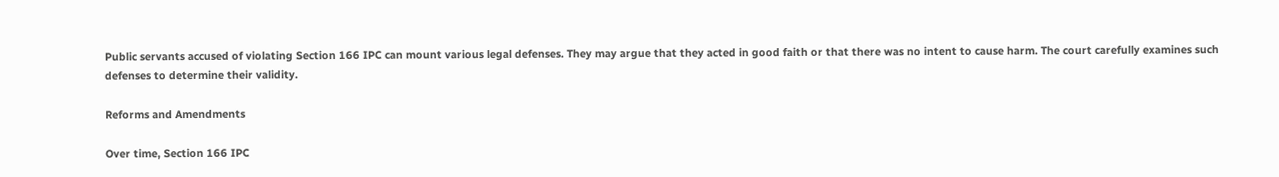Public servants accused of violating Section 166 IPC can mount various legal defenses. They may argue that they acted in good faith or that there was no intent to cause harm. The court carefully examines such defenses to determine their validity.

Reforms and Amendments

Over time, Section 166 IPC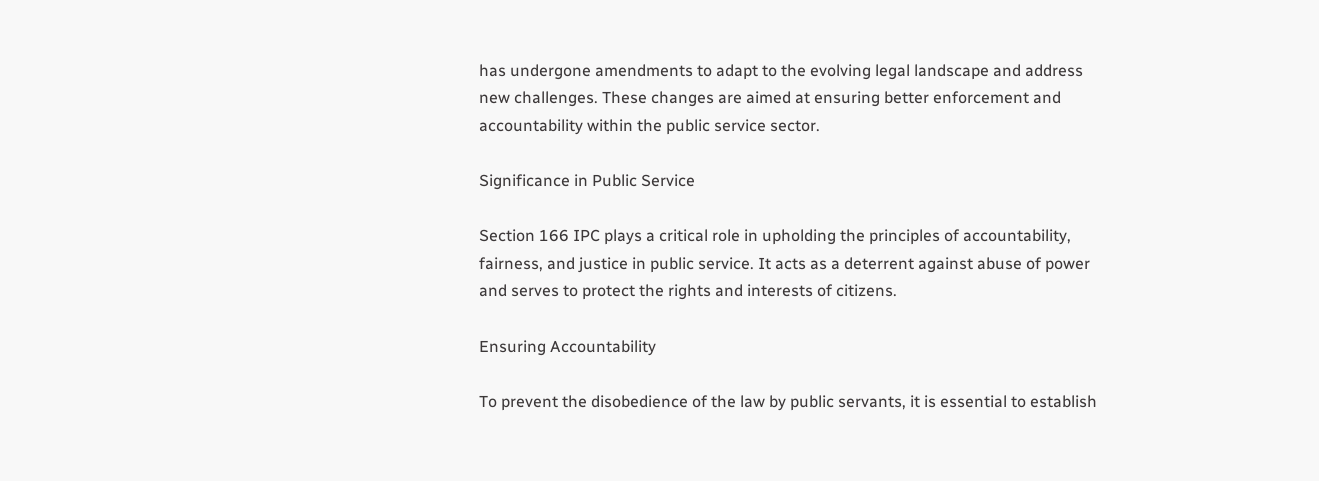has undergone amendments to adapt to the evolving legal landscape and address new challenges. These changes are aimed at ensuring better enforcement and accountability within the public service sector.

Significance in Public Service

Section 166 IPC plays a critical role in upholding the principles of accountability, fairness, and justice in public service. It acts as a deterrent against abuse of power and serves to protect the rights and interests of citizens.

Ensuring Accountability

To prevent the disobedience of the law by public servants, it is essential to establish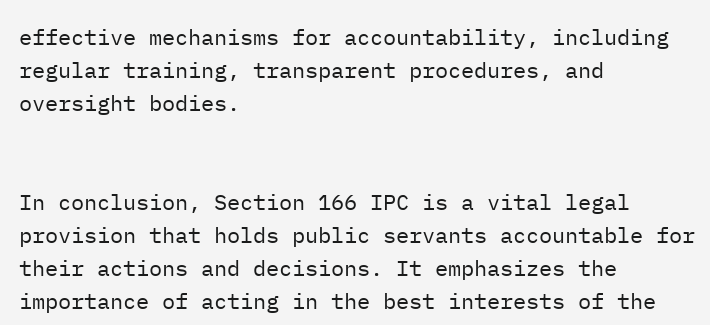effective mechanisms for accountability, including regular training, transparent procedures, and oversight bodies.


In conclusion, Section 166 IPC is a vital legal provision that holds public servants accountable for their actions and decisions. It emphasizes the importance of acting in the best interests of the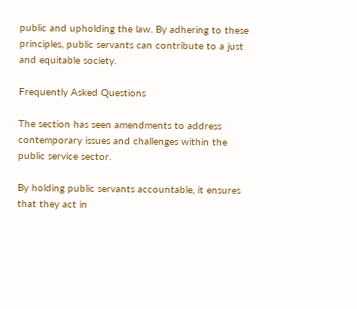public and upholding the law. By adhering to these principles, public servants can contribute to a just and equitable society.

Frequently Asked Questions

The section has seen amendments to address contemporary issues and challenges within the public service sector.

By holding public servants accountable, it ensures that they act in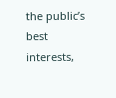the public’s best interests,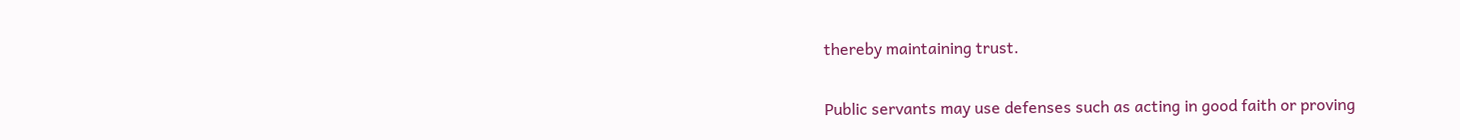thereby maintaining trust.

Public servants may use defenses such as acting in good faith or proving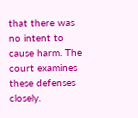that there was no intent to cause harm. The court examines these defenses closely.